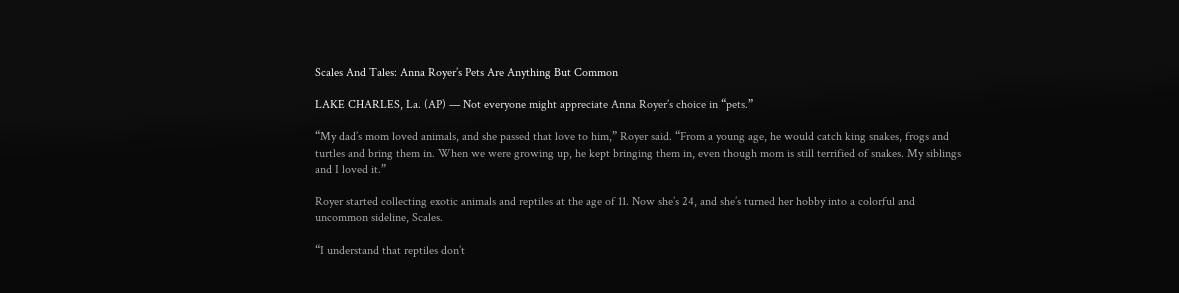Scales And Tales: Anna Royer’s Pets Are Anything But Common

LAKE CHARLES, La. (AP) — Not everyone might appreciate Anna Royer’s choice in “pets.”

“My dad’s mom loved animals, and she passed that love to him,” Royer said. “From a young age, he would catch king snakes, frogs and turtles and bring them in. When we were growing up, he kept bringing them in, even though mom is still terrified of snakes. My siblings and I loved it.”

Royer started collecting exotic animals and reptiles at the age of 11. Now she’s 24, and she’s turned her hobby into a colorful and uncommon sideline, Scales.

“I understand that reptiles don’t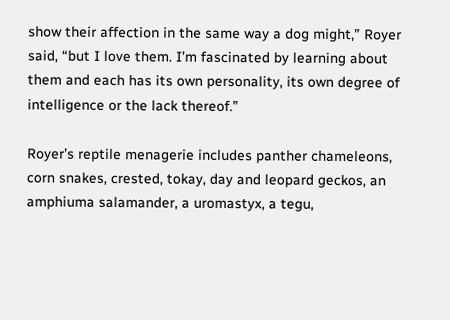show their affection in the same way a dog might,” Royer said, “but I love them. I’m fascinated by learning about them and each has its own personality, its own degree of intelligence or the lack thereof.”

Royer’s reptile menagerie includes panther chameleons, corn snakes, crested, tokay, day and leopard geckos, an amphiuma salamander, a uromastyx, a tegu,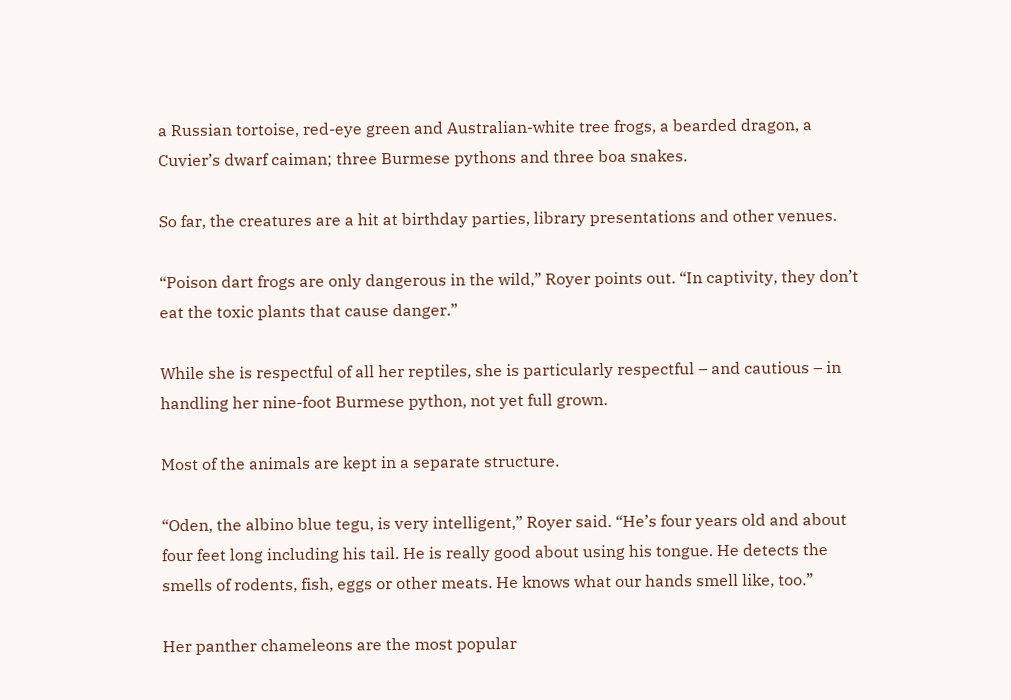a Russian tortoise, red-eye green and Australian-white tree frogs, a bearded dragon, a Cuvier’s dwarf caiman; three Burmese pythons and three boa snakes.

So far, the creatures are a hit at birthday parties, library presentations and other venues.

“Poison dart frogs are only dangerous in the wild,” Royer points out. “In captivity, they don’t eat the toxic plants that cause danger.”

While she is respectful of all her reptiles, she is particularly respectful – and cautious – in handling her nine-foot Burmese python, not yet full grown.

Most of the animals are kept in a separate structure.

“Oden, the albino blue tegu, is very intelligent,” Royer said. “He’s four years old and about four feet long including his tail. He is really good about using his tongue. He detects the smells of rodents, fish, eggs or other meats. He knows what our hands smell like, too.”

Her panther chameleons are the most popular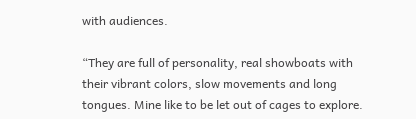with audiences.

“They are full of personality, real showboats with their vibrant colors, slow movements and long tongues. Mine like to be let out of cages to explore.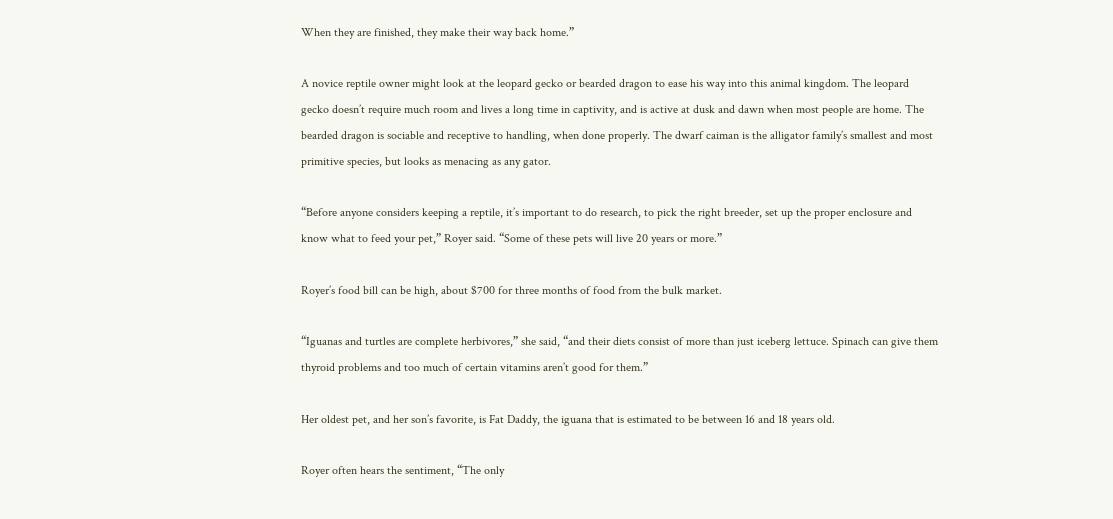When they are finished, they make their way back home.”

A novice reptile owner might look at the leopard gecko or bearded dragon to ease his way into this animal kingdom. The leopard gecko doesn’t require much room and lives a long time in captivity, and is active at dusk and dawn when most people are home. The bearded dragon is sociable and receptive to handling, when done properly. The dwarf caiman is the alligator family’s smallest and most primitive species, but looks as menacing as any gator.

“Before anyone considers keeping a reptile, it’s important to do research, to pick the right breeder, set up the proper enclosure and know what to feed your pet,” Royer said. “Some of these pets will live 20 years or more.”

Royer’s food bill can be high, about $700 for three months of food from the bulk market.

“Iguanas and turtles are complete herbivores,” she said, “and their diets consist of more than just iceberg lettuce. Spinach can give them thyroid problems and too much of certain vitamins aren’t good for them.”

Her oldest pet, and her son’s favorite, is Fat Daddy, the iguana that is estimated to be between 16 and 18 years old.

Royer often hears the sentiment, “The only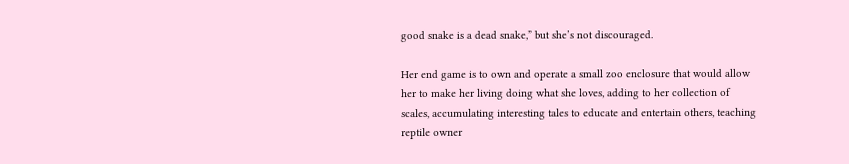good snake is a dead snake,” but she’s not discouraged.

Her end game is to own and operate a small zoo enclosure that would allow her to make her living doing what she loves, adding to her collection of scales, accumulating interesting tales to educate and entertain others, teaching reptile owner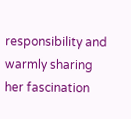responsibility and warmly sharing her fascination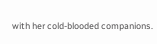with her cold-blooded companions.